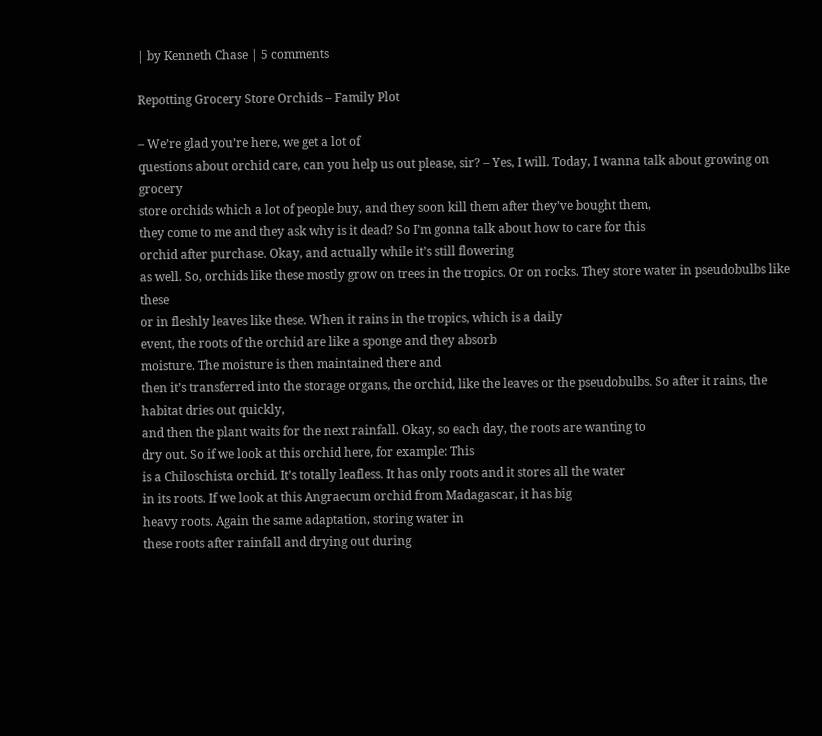| by Kenneth Chase | 5 comments

Repotting Grocery Store Orchids – Family Plot

– We’re glad you’re here, we get a lot of
questions about orchid care, can you help us out please, sir? – Yes, I will. Today, I wanna talk about growing on grocery
store orchids which a lot of people buy, and they soon kill them after they’ve bought them,
they come to me and they ask why is it dead? So I’m gonna talk about how to care for this
orchid after purchase. Okay, and actually while it’s still flowering
as well. So, orchids like these mostly grow on trees in the tropics. Or on rocks. They store water in pseudobulbs like these
or in fleshly leaves like these. When it rains in the tropics, which is a daily
event, the roots of the orchid are like a sponge and they absorb
moisture. The moisture is then maintained there and
then it’s transferred into the storage organs, the orchid, like the leaves or the pseudobulbs. So after it rains, the habitat dries out quickly,
and then the plant waits for the next rainfall. Okay, so each day, the roots are wanting to
dry out. So if we look at this orchid here, for example: This
is a Chiloschista orchid. It’s totally leafless. It has only roots and it stores all the water
in its roots. If we look at this Angraecum orchid from Madagascar, it has big
heavy roots. Again the same adaptation, storing water in
these roots after rainfall and drying out during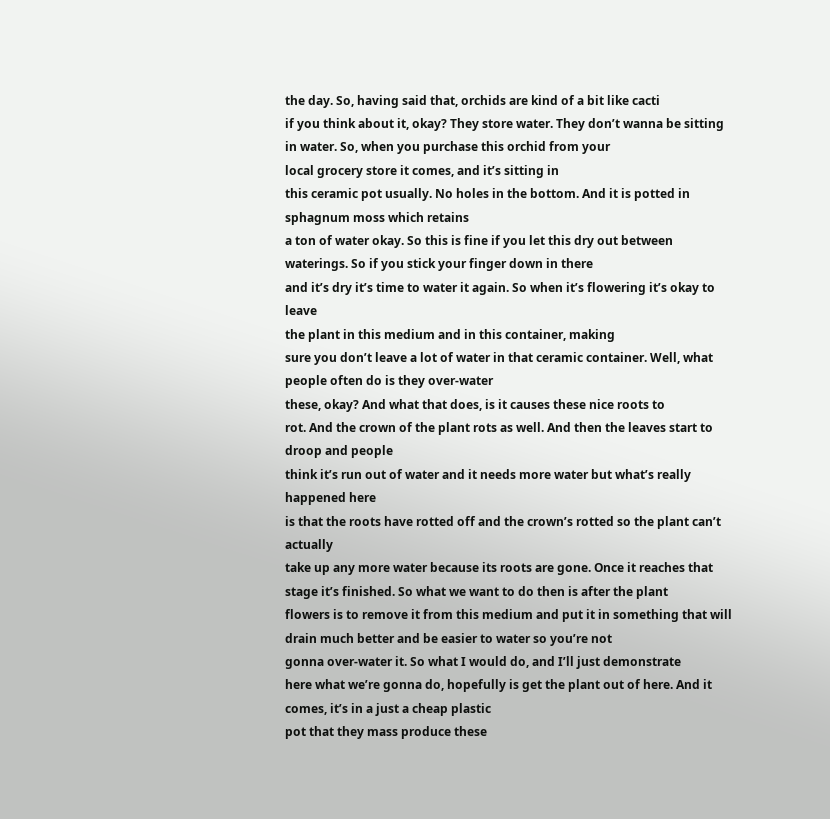the day. So, having said that, orchids are kind of a bit like cacti
if you think about it, okay? They store water. They don’t wanna be sitting in water. So, when you purchase this orchid from your
local grocery store it comes, and it’s sitting in
this ceramic pot usually. No holes in the bottom. And it is potted in sphagnum moss which retains
a ton of water okay. So this is fine if you let this dry out between waterings. So if you stick your finger down in there
and it’s dry it’s time to water it again. So when it’s flowering it’s okay to leave
the plant in this medium and in this container, making
sure you don’t leave a lot of water in that ceramic container. Well, what people often do is they over-water
these, okay? And what that does, is it causes these nice roots to
rot. And the crown of the plant rots as well. And then the leaves start to droop and people
think it’s run out of water and it needs more water but what’s really happened here
is that the roots have rotted off and the crown’s rotted so the plant can’t actually
take up any more water because its roots are gone. Once it reaches that stage it’s finished. So what we want to do then is after the plant
flowers is to remove it from this medium and put it in something that will drain much better and be easier to water so you’re not
gonna over-water it. So what I would do, and I’ll just demonstrate
here what we’re gonna do, hopefully is get the plant out of here. And it comes, it’s in a just a cheap plastic
pot that they mass produce these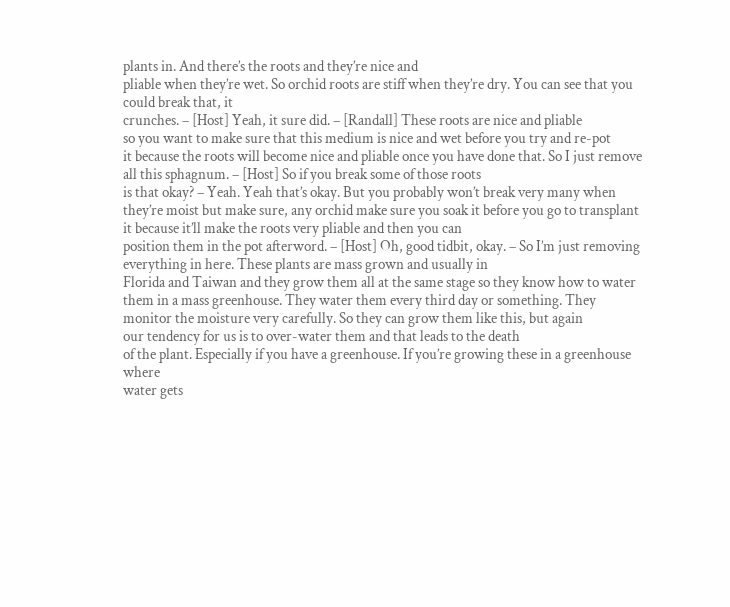plants in. And there’s the roots and they’re nice and
pliable when they’re wet. So orchid roots are stiff when they’re dry. You can see that you could break that, it
crunches. – [Host] Yeah, it sure did. – [Randall] These roots are nice and pliable
so you want to make sure that this medium is nice and wet before you try and re-pot
it because the roots will become nice and pliable once you have done that. So I just remove all this sphagnum. – [Host] So if you break some of those roots
is that okay? – Yeah. Yeah that’s okay. But you probably won’t break very many when
they’re moist but make sure, any orchid make sure you soak it before you go to transplant
it because it’ll make the roots very pliable and then you can
position them in the pot afterword. – [Host] Oh, good tidbit, okay. – So I’m just removing everything in here. These plants are mass grown and usually in
Florida and Taiwan and they grow them all at the same stage so they know how to water
them in a mass greenhouse. They water them every third day or something. They monitor the moisture very carefully. So they can grow them like this, but again
our tendency for us is to over-water them and that leads to the death
of the plant. Especially if you have a greenhouse. If you’re growing these in a greenhouse where
water gets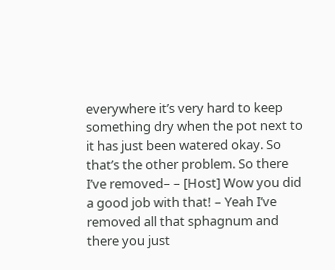everywhere it’s very hard to keep something dry when the pot next to
it has just been watered okay. So that’s the other problem. So there I’ve removed– – [Host] Wow you did a good job with that! – Yeah I’ve removed all that sphagnum and
there you just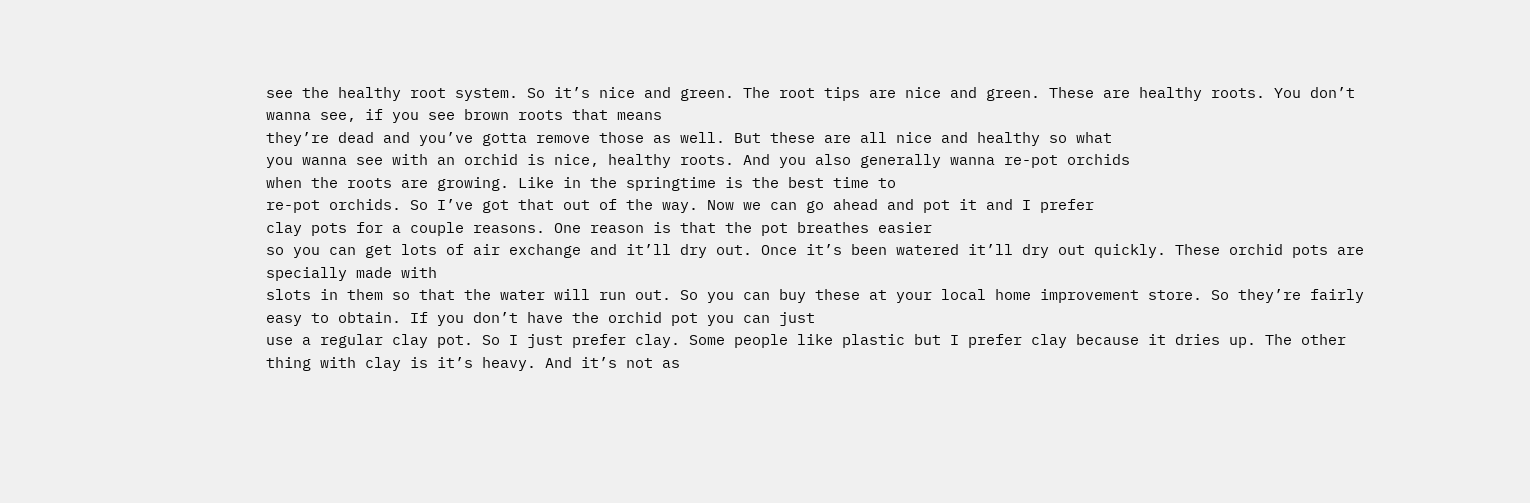see the healthy root system. So it’s nice and green. The root tips are nice and green. These are healthy roots. You don’t wanna see, if you see brown roots that means
they’re dead and you’ve gotta remove those as well. But these are all nice and healthy so what
you wanna see with an orchid is nice, healthy roots. And you also generally wanna re-pot orchids
when the roots are growing. Like in the springtime is the best time to
re-pot orchids. So I’ve got that out of the way. Now we can go ahead and pot it and I prefer
clay pots for a couple reasons. One reason is that the pot breathes easier
so you can get lots of air exchange and it’ll dry out. Once it’s been watered it’ll dry out quickly. These orchid pots are specially made with
slots in them so that the water will run out. So you can buy these at your local home improvement store. So they’re fairly easy to obtain. If you don’t have the orchid pot you can just
use a regular clay pot. So I just prefer clay. Some people like plastic but I prefer clay because it dries up. The other thing with clay is it’s heavy. And it’s not as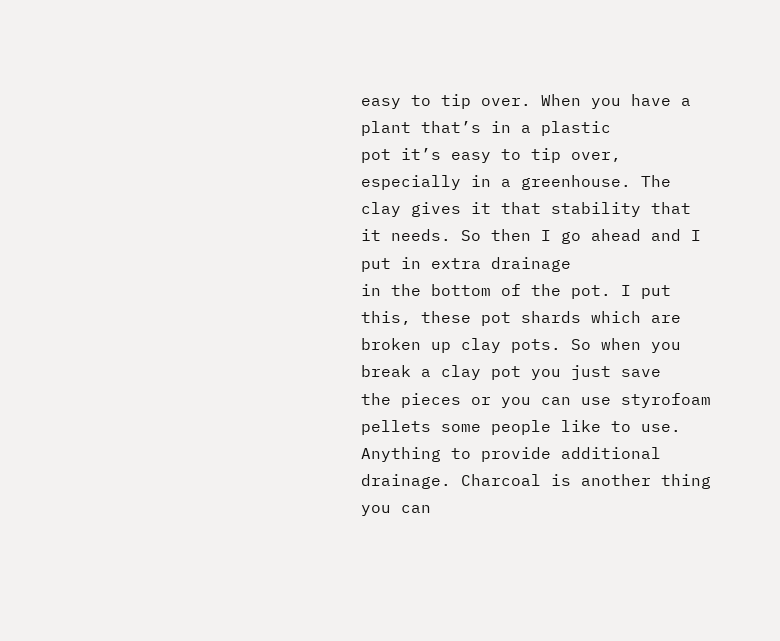easy to tip over. When you have a plant that’s in a plastic
pot it’s easy to tip over, especially in a greenhouse. The clay gives it that stability that it needs. So then I go ahead and I put in extra drainage
in the bottom of the pot. I put this, these pot shards which are broken up clay pots. So when you break a clay pot you just save
the pieces or you can use styrofoam pellets some people like to use. Anything to provide additional drainage. Charcoal is another thing you can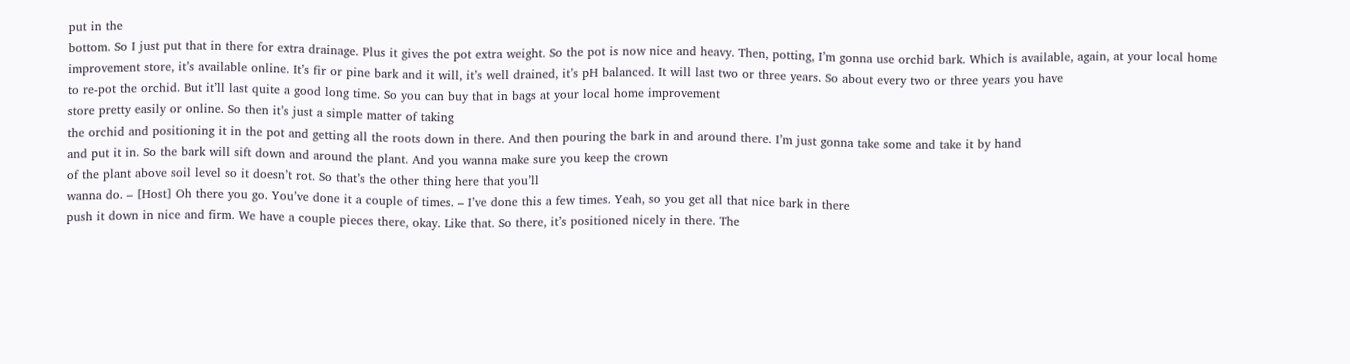put in the
bottom. So I just put that in there for extra drainage. Plus it gives the pot extra weight. So the pot is now nice and heavy. Then, potting, I’m gonna use orchid bark. Which is available, again, at your local home
improvement store, it’s available online. It’s fir or pine bark and it will, it’s well drained, it’s pH balanced. It will last two or three years. So about every two or three years you have
to re-pot the orchid. But it’ll last quite a good long time. So you can buy that in bags at your local home improvement
store pretty easily or online. So then it’s just a simple matter of taking
the orchid and positioning it in the pot and getting all the roots down in there. And then pouring the bark in and around there. I’m just gonna take some and take it by hand
and put it in. So the bark will sift down and around the plant. And you wanna make sure you keep the crown
of the plant above soil level so it doesn’t rot. So that’s the other thing here that you’ll
wanna do. – [Host] Oh there you go. You’ve done it a couple of times. – I’ve done this a few times. Yeah, so you get all that nice bark in there
push it down in nice and firm. We have a couple pieces there, okay. Like that. So there, it’s positioned nicely in there. The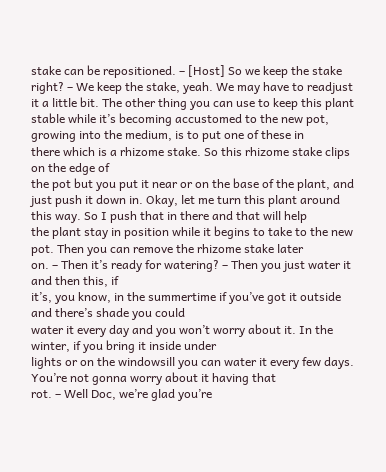stake can be repositioned. – [Host] So we keep the stake right? – We keep the stake, yeah. We may have to readjust it a little bit. The other thing you can use to keep this plant
stable while it’s becoming accustomed to the new pot, growing into the medium, is to put one of these in
there which is a rhizome stake. So this rhizome stake clips on the edge of
the pot but you put it near or on the base of the plant, and just push it down in. Okay, let me turn this plant around this way. So I push that in there and that will help
the plant stay in position while it begins to take to the new pot. Then you can remove the rhizome stake later
on. – Then it’s ready for watering? – Then you just water it and then this, if
it’s, you know, in the summertime if you’ve got it outside and there’s shade you could
water it every day and you won’t worry about it. In the winter, if you bring it inside under
lights or on the windowsill you can water it every few days. You’re not gonna worry about it having that
rot. – Well Doc, we’re glad you’re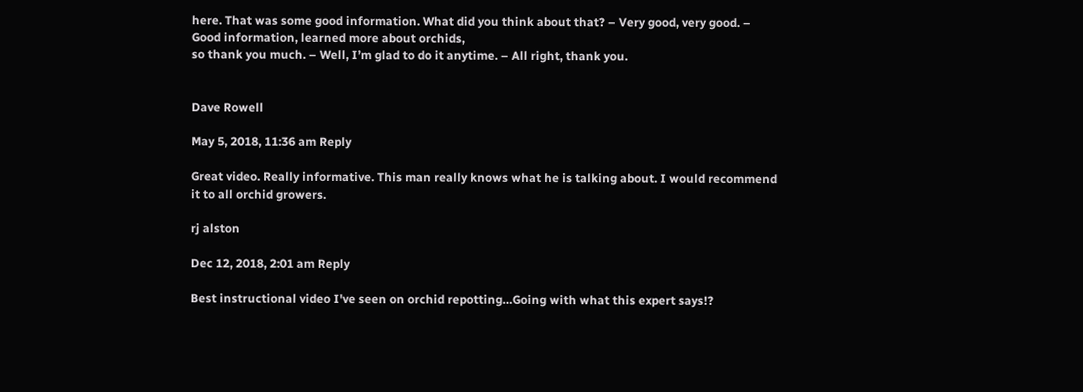here. That was some good information. What did you think about that? – Very good, very good. – Good information, learned more about orchids,
so thank you much. – Well, I’m glad to do it anytime. – All right, thank you.


Dave Rowell

May 5, 2018, 11:36 am Reply

Great video. Really informative. This man really knows what he is talking about. I would recommend it to all orchid growers.

rj alston

Dec 12, 2018, 2:01 am Reply

Best instructional video I've seen on orchid repotting…Going with what this expert says!?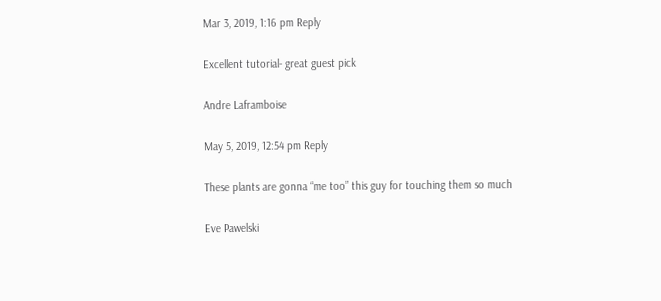Mar 3, 2019, 1:16 pm Reply

Excellent tutorial- great guest pick

Andre Laframboise

May 5, 2019, 12:54 pm Reply

These plants are gonna “me too” this guy for touching them so much

Eve Pawelski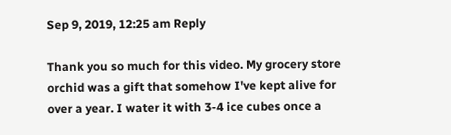Sep 9, 2019, 12:25 am Reply

Thank you so much for this video. My grocery store orchid was a gift that somehow I've kept alive for over a year. I water it with 3-4 ice cubes once a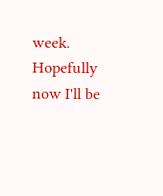week. Hopefully now I'll be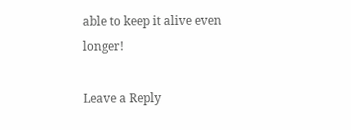able to keep it alive even longer!

Leave a Reply